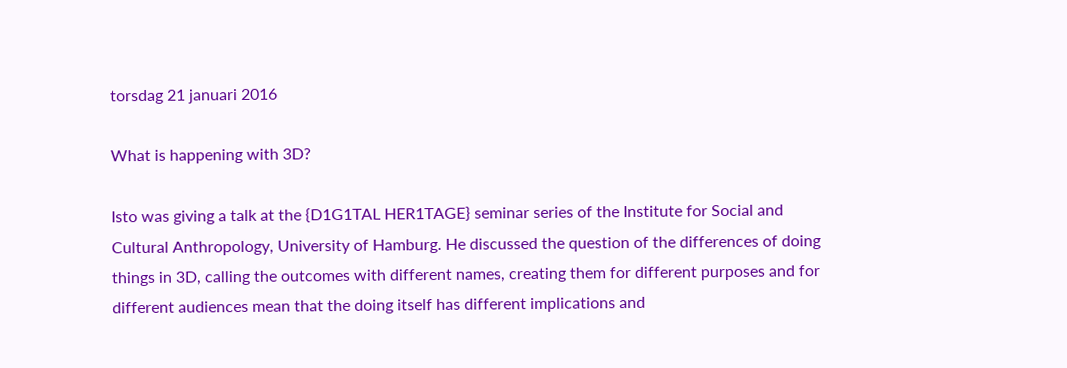torsdag 21 januari 2016

What is happening with 3D?

Isto was giving a talk at the {D1G1TAL HER1TAGE} seminar series of the Institute for Social and Cultural Anthropology, University of Hamburg. He discussed the question of the differences of doing things in 3D, calling the outcomes with different names, creating them for different purposes and for different audiences mean that the doing itself has different implications and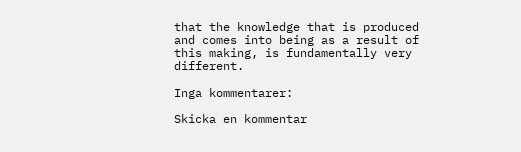that the knowledge that is produced and comes into being as a result of this making, is fundamentally very different.

Inga kommentarer:

Skicka en kommentar